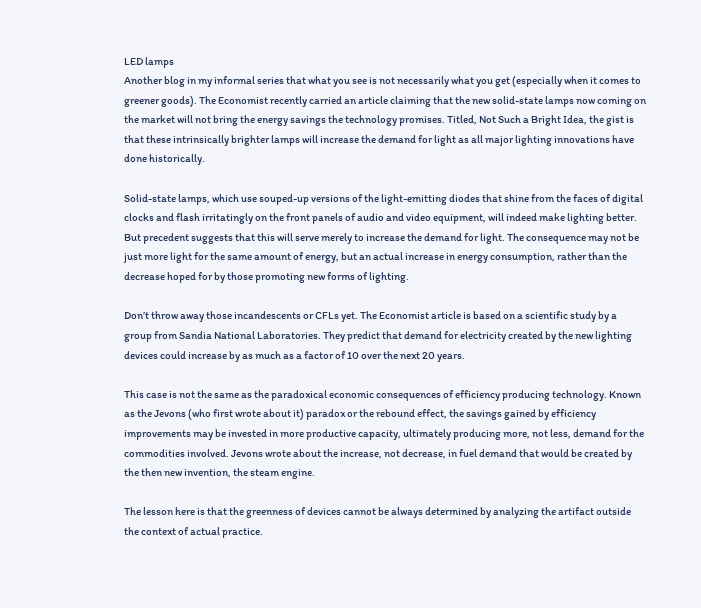LED lamps
Another blog in my informal series that what you see is not necessarily what you get (especially when it comes to greener goods). The Economist recently carried an article claiming that the new solid-state lamps now coming on the market will not bring the energy savings the technology promises. Titled, Not Such a Bright Idea, the gist is that these intrinsically brighter lamps will increase the demand for light as all major lighting innovations have done historically.

Solid-state lamps, which use souped-up versions of the light-emitting diodes that shine from the faces of digital clocks and flash irritatingly on the front panels of audio and video equipment, will indeed make lighting better. But precedent suggests that this will serve merely to increase the demand for light. The consequence may not be just more light for the same amount of energy, but an actual increase in energy consumption, rather than the decrease hoped for by those promoting new forms of lighting.

Don’t throw away those incandescents or CFLs yet. The Economist article is based on a scientific study by a group from Sandia National Laboratories. They predict that demand for electricity created by the new lighting devices could increase by as much as a factor of 10 over the next 20 years.

This case is not the same as the paradoxical economic consequences of efficiency producing technology. Known as the Jevons (who first wrote about it) paradox or the rebound effect, the savings gained by efficiency improvements may be invested in more productive capacity, ultimately producing more, not less, demand for the commodities involved. Jevons wrote about the increase, not decrease, in fuel demand that would be created by the then new invention, the steam engine.

The lesson here is that the greenness of devices cannot be always determined by analyzing the artifact outside the context of actual practice.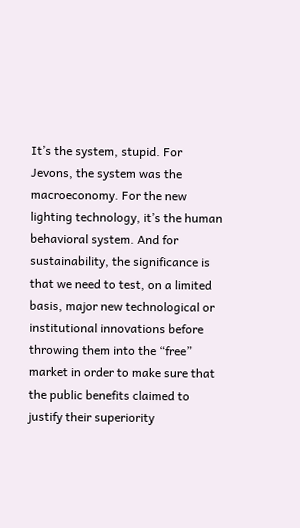It’s the system, stupid. For Jevons, the system was the macroeconomy. For the new lighting technology, it’s the human behavioral system. And for sustainability, the significance is that we need to test, on a limited basis, major new technological or institutional innovations before throwing them into the “free” market in order to make sure that the public benefits claimed to justify their superiority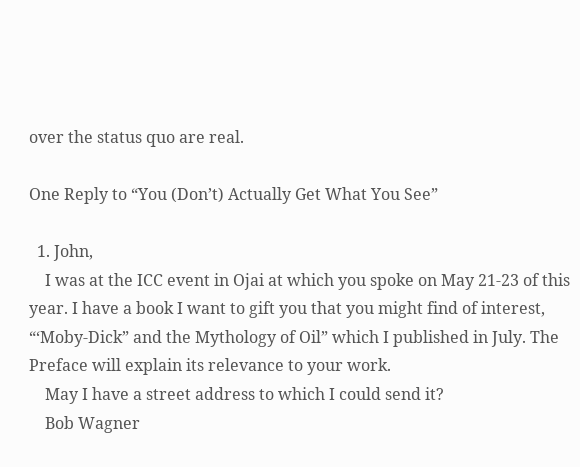over the status quo are real.

One Reply to “You (Don’t) Actually Get What You See”

  1. John,
    I was at the ICC event in Ojai at which you spoke on May 21-23 of this year. I have a book I want to gift you that you might find of interest, “‘Moby-Dick” and the Mythology of Oil” which I published in July. The Preface will explain its relevance to your work.
    May I have a street address to which I could send it?
    Bob Wagner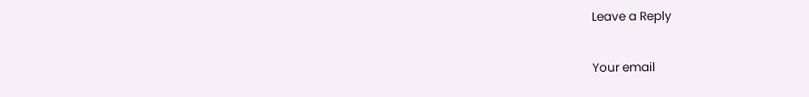Leave a Reply

Your email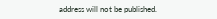address will not be published.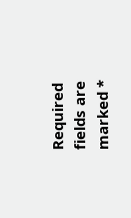Required fields are marked *